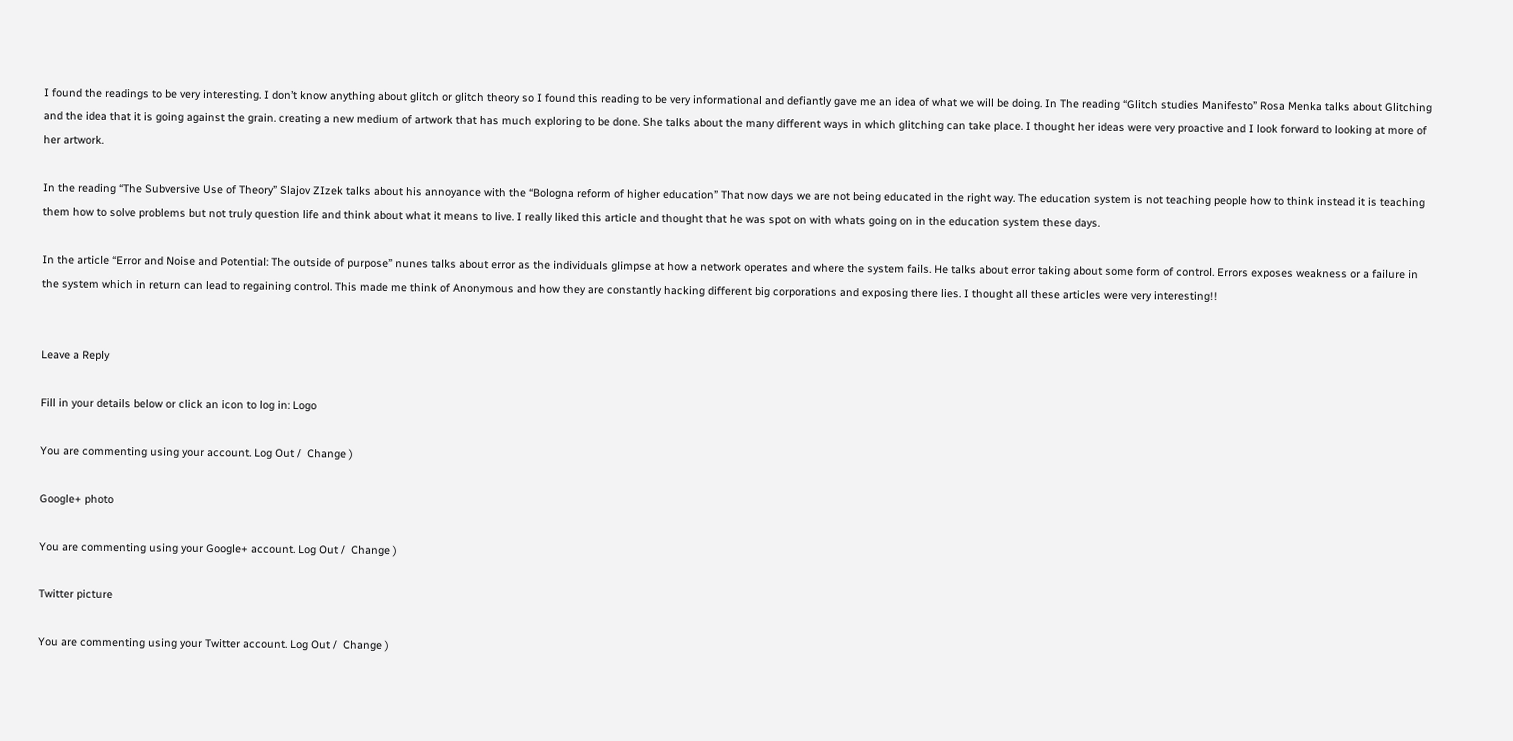I found the readings to be very interesting. I don’t know anything about glitch or glitch theory so I found this reading to be very informational and defiantly gave me an idea of what we will be doing. In The reading “Glitch studies Manifesto” Rosa Menka talks about Glitching and the idea that it is going against the grain. creating a new medium of artwork that has much exploring to be done. She talks about the many different ways in which glitching can take place. I thought her ideas were very proactive and I look forward to looking at more of her artwork.

In the reading “The Subversive Use of Theory” Slajov ZIzek talks about his annoyance with the “Bologna reform of higher education” That now days we are not being educated in the right way. The education system is not teaching people how to think instead it is teaching them how to solve problems but not truly question life and think about what it means to live. I really liked this article and thought that he was spot on with whats going on in the education system these days.

In the article “Error and Noise and Potential: The outside of purpose” nunes talks about error as the individuals glimpse at how a network operates and where the system fails. He talks about error taking about some form of control. Errors exposes weakness or a failure in the system which in return can lead to regaining control. This made me think of Anonymous and how they are constantly hacking different big corporations and exposing there lies. I thought all these articles were very interesting!!


Leave a Reply

Fill in your details below or click an icon to log in: Logo

You are commenting using your account. Log Out /  Change )

Google+ photo

You are commenting using your Google+ account. Log Out /  Change )

Twitter picture

You are commenting using your Twitter account. Log Out /  Change )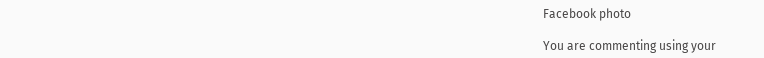Facebook photo

You are commenting using your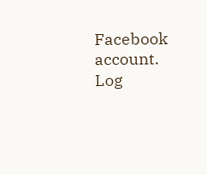Facebook account. Log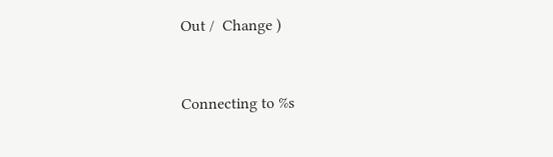Out /  Change )


Connecting to %s